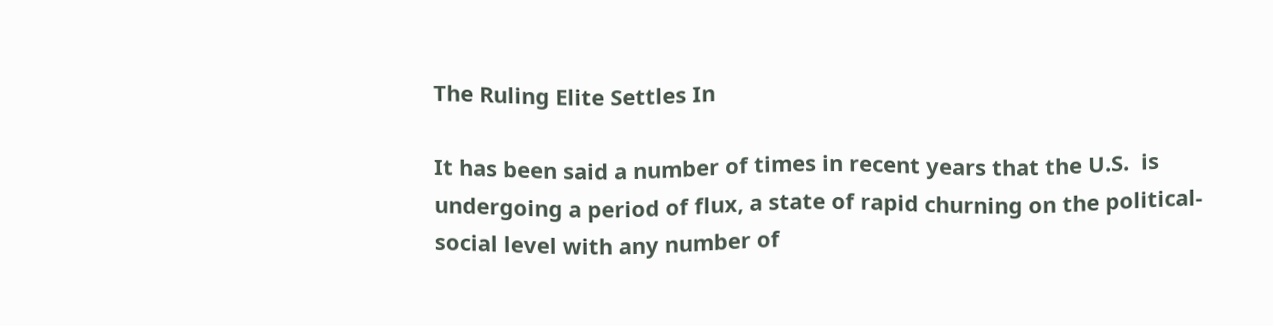The Ruling Elite Settles In

It has been said a number of times in recent years that the U.S.  is undergoing a period of flux, a state of rapid churning on the political-social level with any number of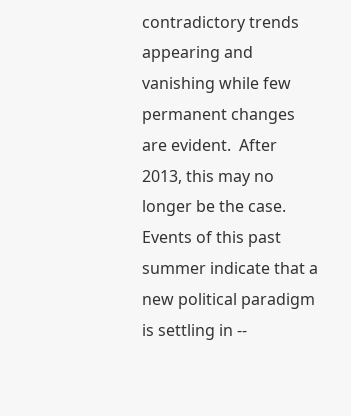contradictory trends appearing and vanishing while few permanent changes are evident.  After 2013, this may no longer be the case.  Events of this past summer indicate that a new political paradigm is settling in --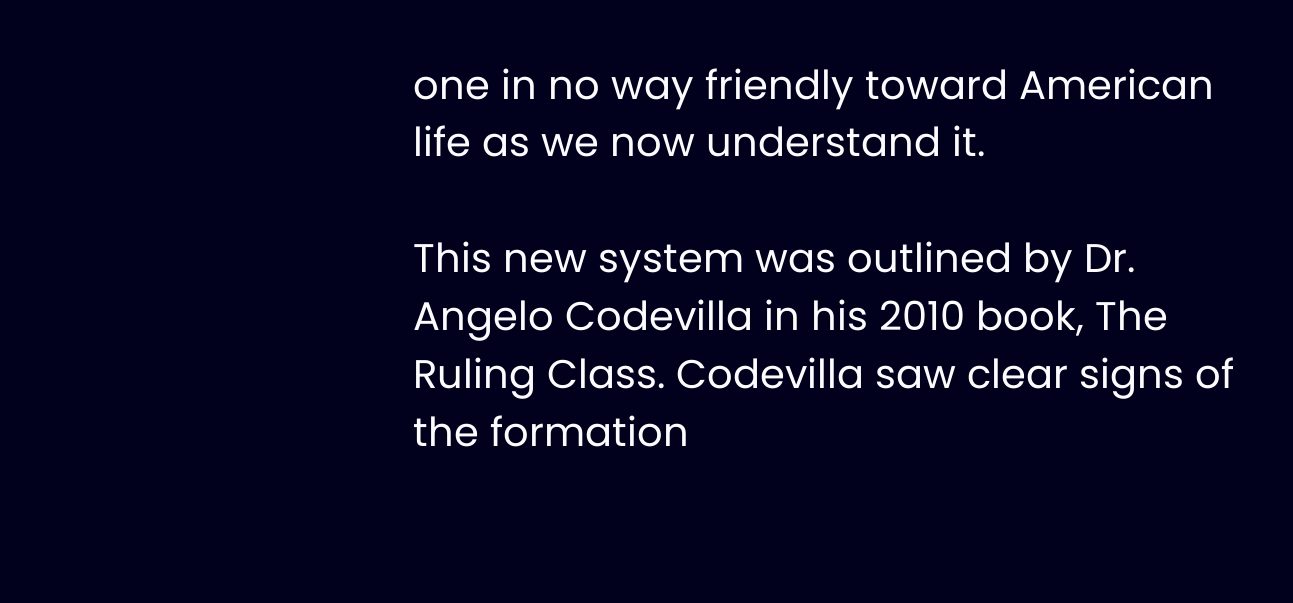one in no way friendly toward American life as we now understand it.

This new system was outlined by Dr.  Angelo Codevilla in his 2010 book, The Ruling Class. Codevilla saw clear signs of the formation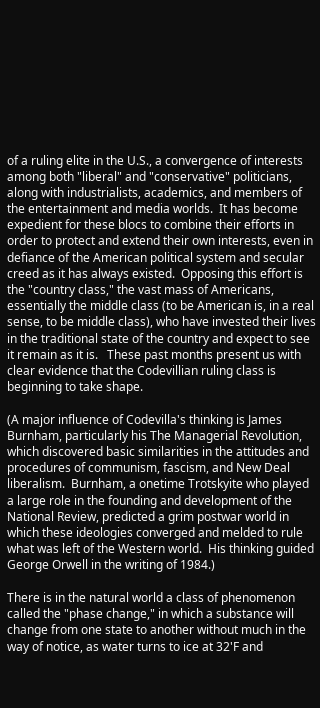of a ruling elite in the U.S., a convergence of interests among both "liberal" and "conservative" politicians, along with industrialists, academics, and members of the entertainment and media worlds.  It has become expedient for these blocs to combine their efforts in order to protect and extend their own interests, even in defiance of the American political system and secular creed as it has always existed.  Opposing this effort is the "country class," the vast mass of Americans, essentially the middle class (to be American is, in a real sense, to be middle class), who have invested their lives in the traditional state of the country and expect to see it remain as it is.   These past months present us with clear evidence that the Codevillian ruling class is beginning to take shape.

(A major influence of Codevilla's thinking is James Burnham, particularly his The Managerial Revolution, which discovered basic similarities in the attitudes and procedures of communism, fascism, and New Deal liberalism.  Burnham, a onetime Trotskyite who played a large role in the founding and development of the National Review, predicted a grim postwar world in which these ideologies converged and melded to rule what was left of the Western world.  His thinking guided George Orwell in the writing of 1984.)

There is in the natural world a class of phenomenon called the "phase change," in which a substance will change from one state to another without much in the way of notice, as water turns to ice at 32'F and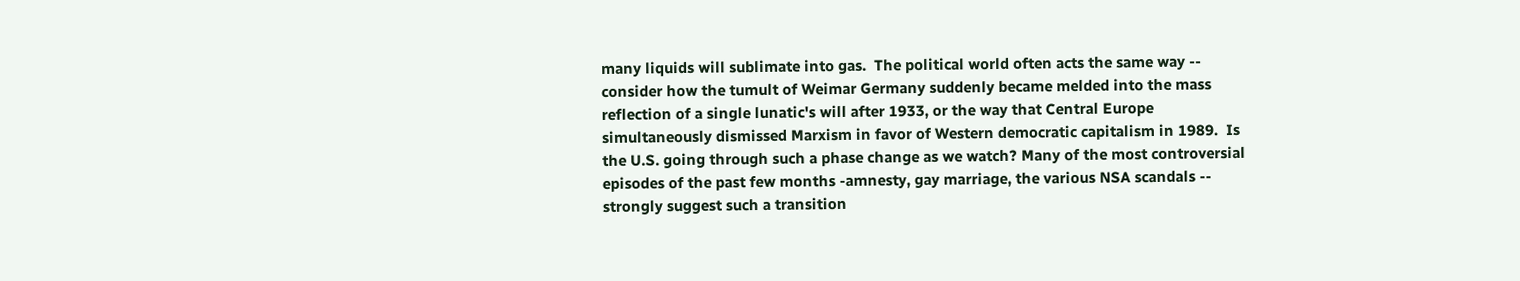many liquids will sublimate into gas.  The political world often acts the same way -- consider how the tumult of Weimar Germany suddenly became melded into the mass reflection of a single lunatic's will after 1933, or the way that Central Europe simultaneously dismissed Marxism in favor of Western democratic capitalism in 1989.  Is the U.S. going through such a phase change as we watch? Many of the most controversial episodes of the past few months -amnesty, gay marriage, the various NSA scandals -- strongly suggest such a transition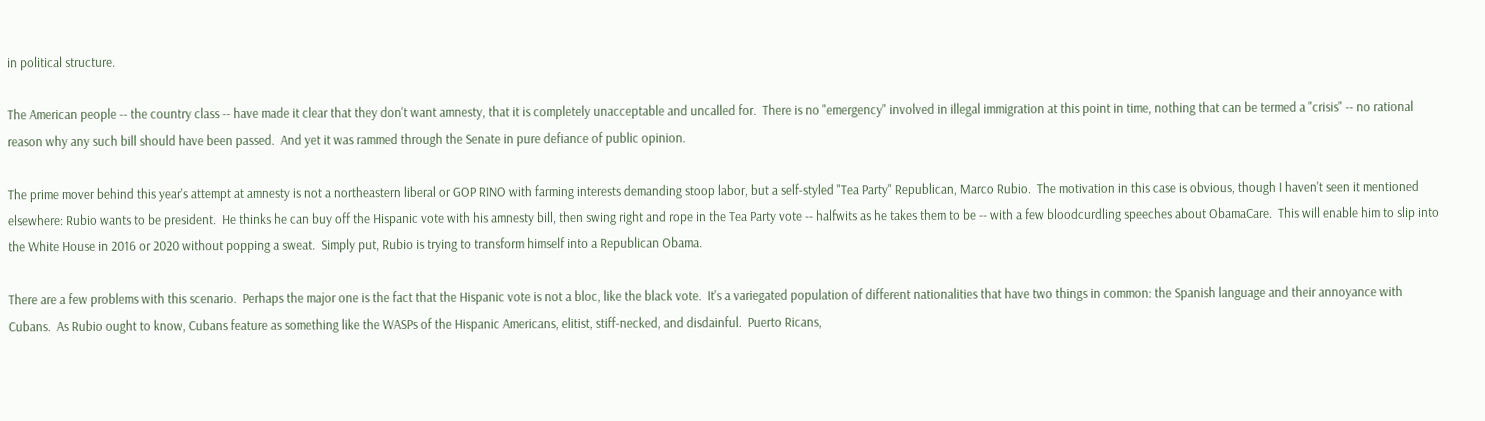in political structure.

The American people -- the country class -- have made it clear that they don't want amnesty, that it is completely unacceptable and uncalled for.  There is no "emergency" involved in illegal immigration at this point in time, nothing that can be termed a "crisis" -- no rational reason why any such bill should have been passed.  And yet it was rammed through the Senate in pure defiance of public opinion.

The prime mover behind this year's attempt at amnesty is not a northeastern liberal or GOP RINO with farming interests demanding stoop labor, but a self-styled "Tea Party" Republican, Marco Rubio.  The motivation in this case is obvious, though I haven't seen it mentioned elsewhere: Rubio wants to be president.  He thinks he can buy off the Hispanic vote with his amnesty bill, then swing right and rope in the Tea Party vote -- halfwits as he takes them to be -- with a few bloodcurdling speeches about ObamaCare.  This will enable him to slip into the White House in 2016 or 2020 without popping a sweat.  Simply put, Rubio is trying to transform himself into a Republican Obama.

There are a few problems with this scenario.  Perhaps the major one is the fact that the Hispanic vote is not a bloc, like the black vote.  It's a variegated population of different nationalities that have two things in common: the Spanish language and their annoyance with Cubans.  As Rubio ought to know, Cubans feature as something like the WASPs of the Hispanic Americans, elitist, stiff-necked, and disdainful.  Puerto Ricans,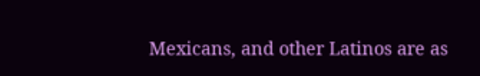Mexicans, and other Latinos are as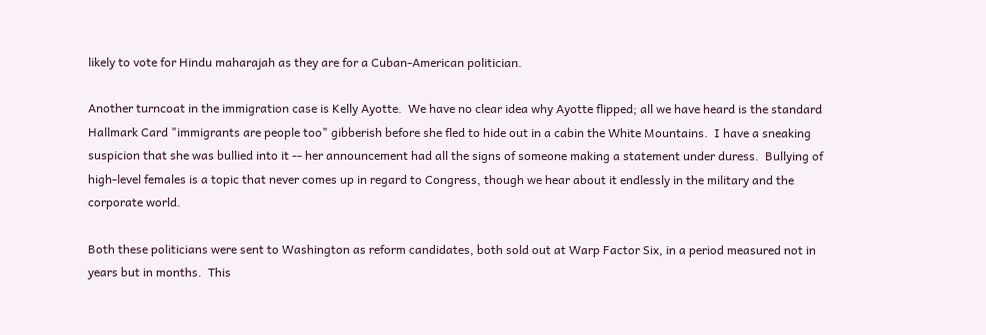likely to vote for Hindu maharajah as they are for a Cuban-American politician.

Another turncoat in the immigration case is Kelly Ayotte.  We have no clear idea why Ayotte flipped; all we have heard is the standard Hallmark Card "immigrants are people too" gibberish before she fled to hide out in a cabin the White Mountains.  I have a sneaking suspicion that she was bullied into it -- her announcement had all the signs of someone making a statement under duress.  Bullying of high-level females is a topic that never comes up in regard to Congress, though we hear about it endlessly in the military and the corporate world.

Both these politicians were sent to Washington as reform candidates, both sold out at Warp Factor Six, in a period measured not in years but in months.  This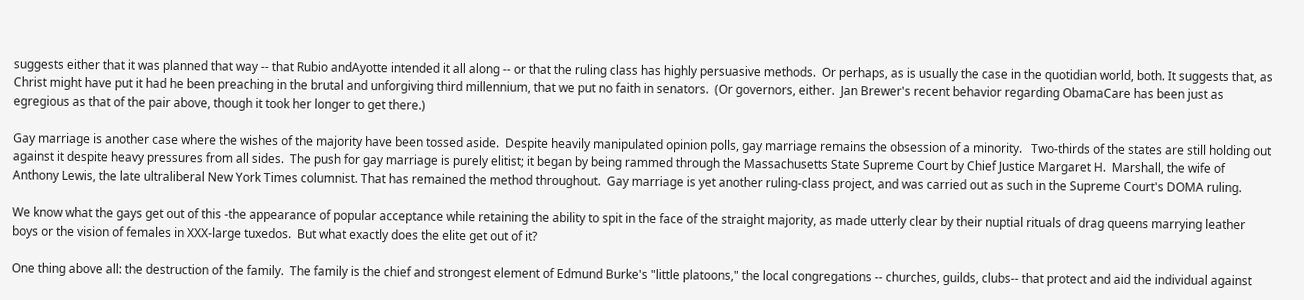suggests either that it was planned that way -- that Rubio andAyotte intended it all along -- or that the ruling class has highly persuasive methods.  Or perhaps, as is usually the case in the quotidian world, both. It suggests that, as Christ might have put it had he been preaching in the brutal and unforgiving third millennium, that we put no faith in senators.  (Or governors, either.  Jan Brewer's recent behavior regarding ObamaCare has been just as egregious as that of the pair above, though it took her longer to get there.)

Gay marriage is another case where the wishes of the majority have been tossed aside.  Despite heavily manipulated opinion polls, gay marriage remains the obsession of a minority.   Two-thirds of the states are still holding out against it despite heavy pressures from all sides.  The push for gay marriage is purely elitist; it began by being rammed through the Massachusetts State Supreme Court by Chief Justice Margaret H.  Marshall, the wife of Anthony Lewis, the late ultraliberal New York Times columnist. That has remained the method throughout.  Gay marriage is yet another ruling-class project, and was carried out as such in the Supreme Court's DOMA ruling.

We know what the gays get out of this -the appearance of popular acceptance while retaining the ability to spit in the face of the straight majority, as made utterly clear by their nuptial rituals of drag queens marrying leather boys or the vision of females in XXX-large tuxedos.  But what exactly does the elite get out of it?

One thing above all: the destruction of the family.  The family is the chief and strongest element of Edmund Burke's "little platoons," the local congregations -- churches, guilds, clubs-- that protect and aid the individual against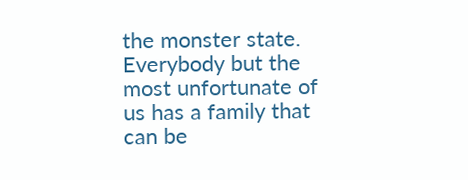the monster state.  Everybody but the most unfortunate of us has a family that can be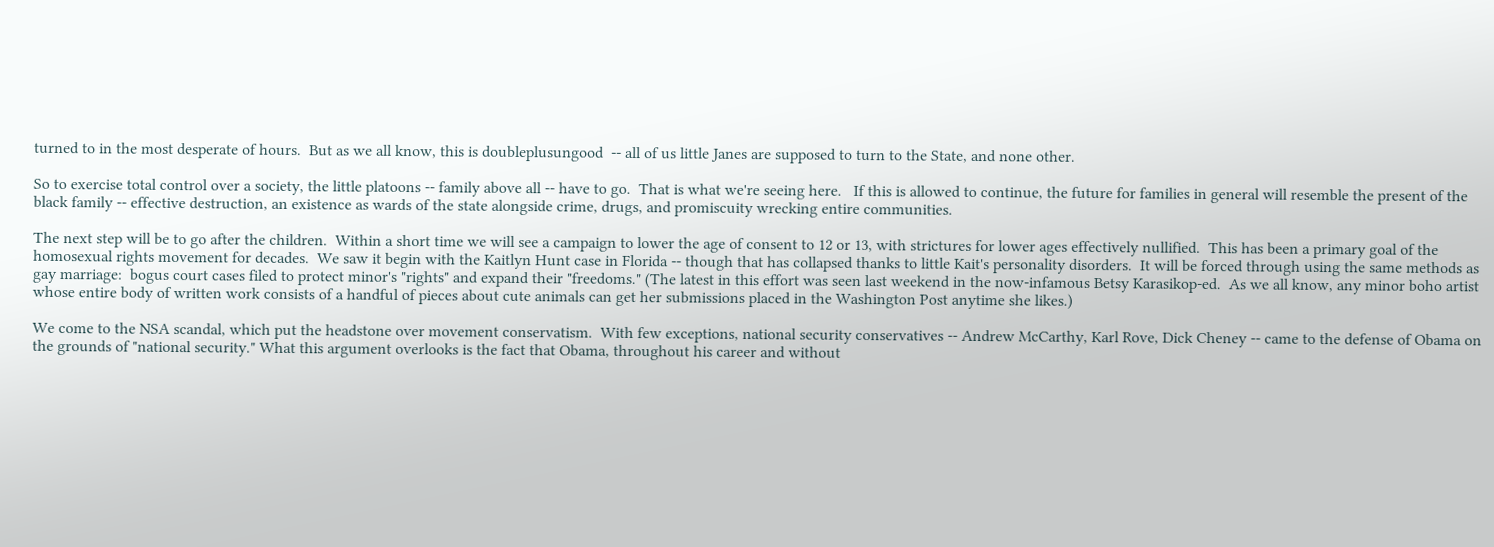turned to in the most desperate of hours.  But as we all know, this is doubleplusungood  -- all of us little Janes are supposed to turn to the State, and none other.

So to exercise total control over a society, the little platoons -- family above all -- have to go.  That is what we're seeing here.   If this is allowed to continue, the future for families in general will resemble the present of the black family -- effective destruction, an existence as wards of the state alongside crime, drugs, and promiscuity wrecking entire communities.

The next step will be to go after the children.  Within a short time we will see a campaign to lower the age of consent to 12 or 13, with strictures for lower ages effectively nullified.  This has been a primary goal of the homosexual rights movement for decades.  We saw it begin with the Kaitlyn Hunt case in Florida -- though that has collapsed thanks to little Kait's personality disorders.  It will be forced through using the same methods as gay marriage:  bogus court cases filed to protect minor's "rights" and expand their "freedoms." (The latest in this effort was seen last weekend in the now-infamous Betsy Karasikop-ed.  As we all know, any minor boho artist whose entire body of written work consists of a handful of pieces about cute animals can get her submissions placed in the Washington Post anytime she likes.)

We come to the NSA scandal, which put the headstone over movement conservatism.  With few exceptions, national security conservatives -- Andrew McCarthy, Karl Rove, Dick Cheney -- came to the defense of Obama on the grounds of "national security." What this argument overlooks is the fact that Obama, throughout his career and without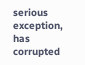serious exception, has corrupted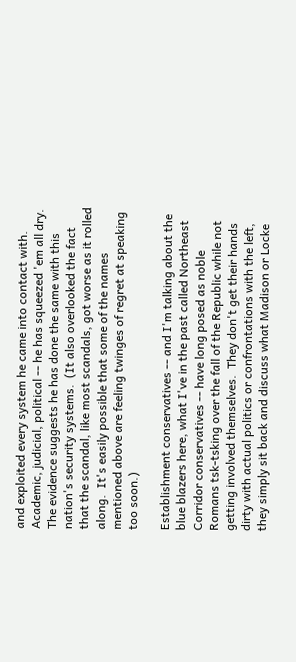and exploited every system he came into contact with.  Academic, judicial, political -- he has squeezed 'em all dry.  The evidence suggests he has done the same with this nation's security systems.  (It also overlooked the fact that the scandal, like most scandals, got worse as it rolled along.  It's easily possible that some of the names mentioned above are feeling twinges of regret at speaking too soon.)

Establishment conservatives -- and I'm talking about the blue blazers here, what I've in the past called Northeast Corridor conservatives -- have long posed as noble Romans tsk-tsking over the fall of the Republic while not getting involved themselves.  They don't get their hands dirty with actual politics or confrontations with the left, they simply sit back and discuss what Madison or Locke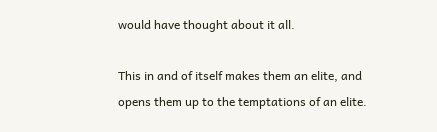would have thought about it all.

This in and of itself makes them an elite, and opens them up to the temptations of an elite.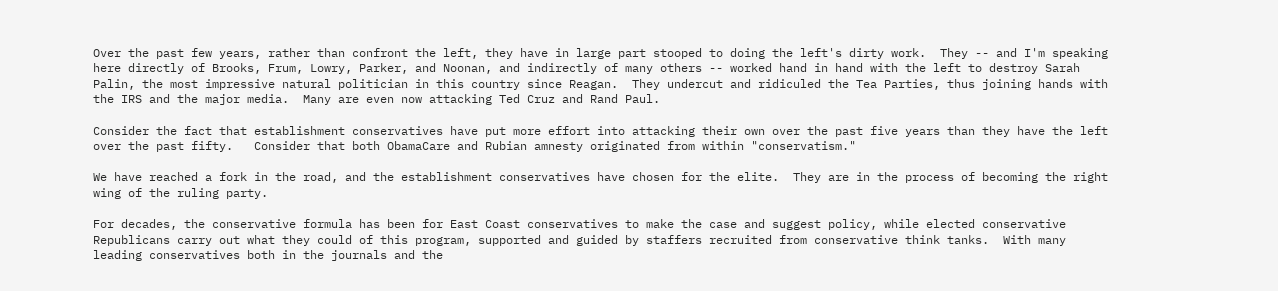Over the past few years, rather than confront the left, they have in large part stooped to doing the left's dirty work.  They -- and I'm speaking here directly of Brooks, Frum, Lowry, Parker, and Noonan, and indirectly of many others -- worked hand in hand with the left to destroy Sarah Palin, the most impressive natural politician in this country since Reagan.  They undercut and ridiculed the Tea Parties, thus joining hands with the IRS and the major media.  Many are even now attacking Ted Cruz and Rand Paul.

Consider the fact that establishment conservatives have put more effort into attacking their own over the past five years than they have the left over the past fifty.   Consider that both ObamaCare and Rubian amnesty originated from within "conservatism."

We have reached a fork in the road, and the establishment conservatives have chosen for the elite.  They are in the process of becoming the right wing of the ruling party.

For decades, the conservative formula has been for East Coast conservatives to make the case and suggest policy, while elected conservative Republicans carry out what they could of this program, supported and guided by staffers recruited from conservative think tanks.  With many leading conservatives both in the journals and the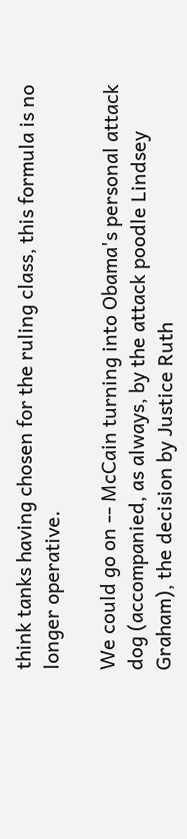think tanks having chosen for the ruling class, this formula is no longer operative.

We could go on -- McCain turning into Obama's personal attack dog (accompanied, as always, by the attack poodle Lindsey Graham), the decision by Justice Ruth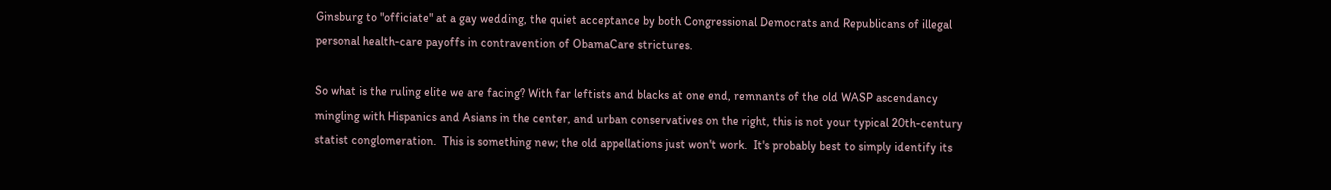Ginsburg to "officiate" at a gay wedding, the quiet acceptance by both Congressional Democrats and Republicans of illegal personal health-care payoffs in contravention of ObamaCare strictures.

So what is the ruling elite we are facing? With far leftists and blacks at one end, remnants of the old WASP ascendancy mingling with Hispanics and Asians in the center, and urban conservatives on the right, this is not your typical 20th-century statist conglomeration.  This is something new; the old appellations just won't work.  It's probably best to simply identify its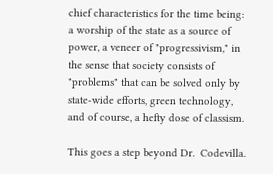chief characteristics for the time being: a worship of the state as a source of power, a veneer of "progressivism," in the sense that society consists of "problems" that can be solved only by state-wide efforts, green technology,  and of course, a hefty dose of classism.

This goes a step beyond Dr.  Codevilla.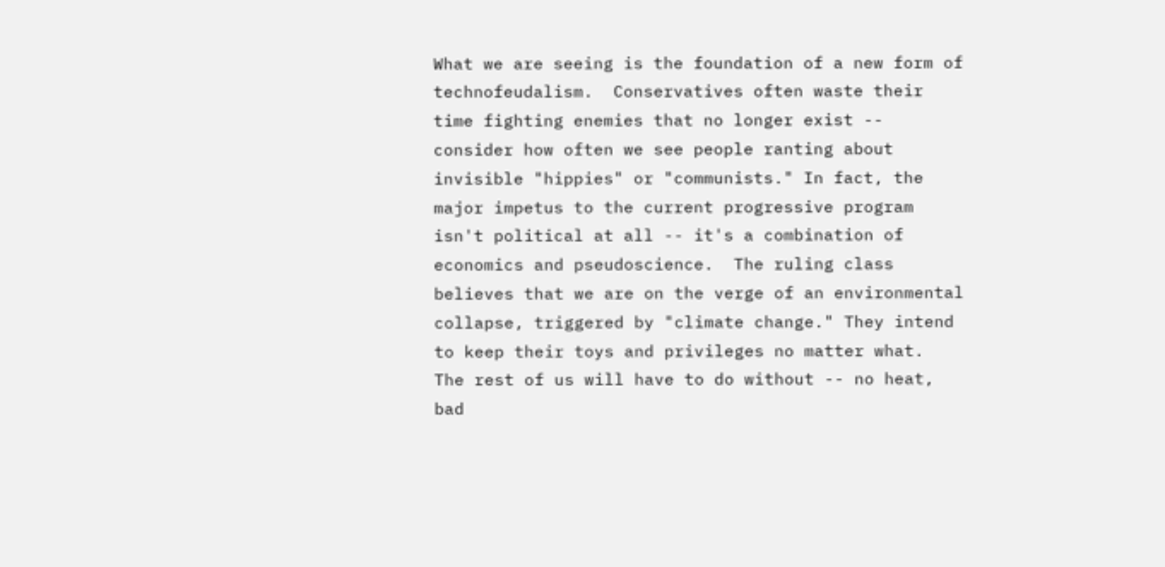What we are seeing is the foundation of a new form of technofeudalism.  Conservatives often waste their time fighting enemies that no longer exist -- consider how often we see people ranting about invisible "hippies" or "communists." In fact, the major impetus to the current progressive program isn't political at all -- it's a combination of economics and pseudoscience.  The ruling class believes that we are on the verge of an environmental collapse, triggered by "climate change." They intend to keep their toys and privileges no matter what.  The rest of us will have to do without -- no heat, bad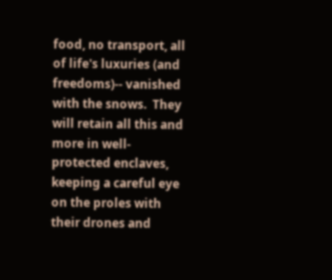food, no transport, all of life's luxuries (and freedoms)-- vanished with the snows.  They will retain all this and more in well-protected enclaves, keeping a careful eye on the proles with their drones and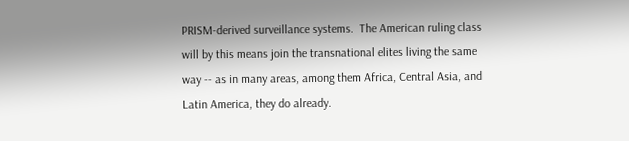PRISM-derived surveillance systems.  The American ruling class will by this means join the transnational elites living the same way -- as in many areas, among them Africa, Central Asia, and Latin America, they do already.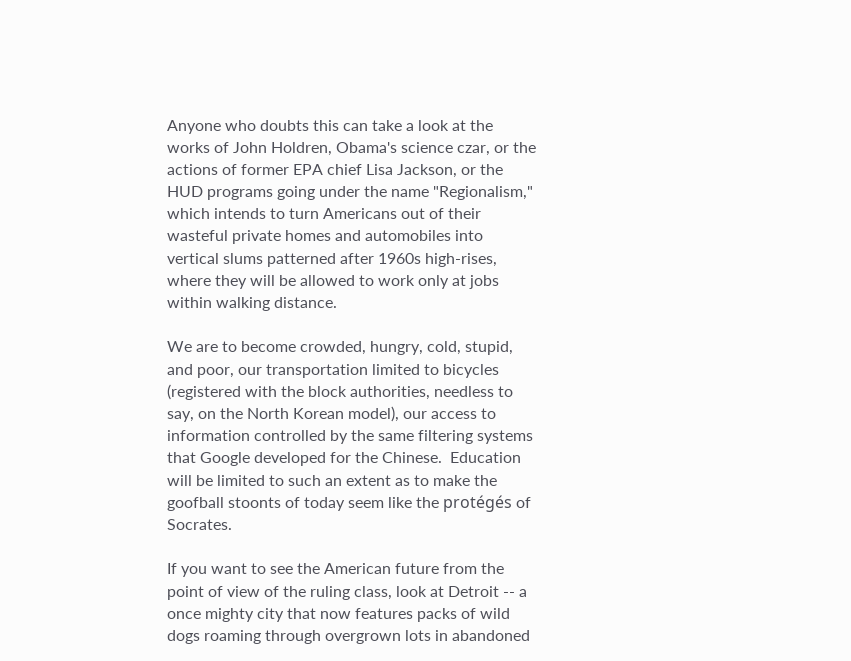Anyone who doubts this can take a look at the works of John Holdren, Obama's science czar, or the actions of former EPA chief Lisa Jackson, or the HUD programs going under the name "Regionalism," which intends to turn Americans out of their wasteful private homes and automobiles into vertical slums patterned after 1960s high-rises, where they will be allowed to work only at jobs within walking distance.

We are to become crowded, hungry, cold, stupid, and poor, our transportation limited to bicycles (registered with the block authorities, needless to say, on the North Korean model), our access to information controlled by the same filtering systems that Google developed for the Chinese.  Education will be limited to such an extent as to make the goofball stoonts of today seem like the protégés of Socrates.

If you want to see the American future from the point of view of the ruling class, look at Detroit -- a once mighty city that now features packs of wild dogs roaming through overgrown lots in abandoned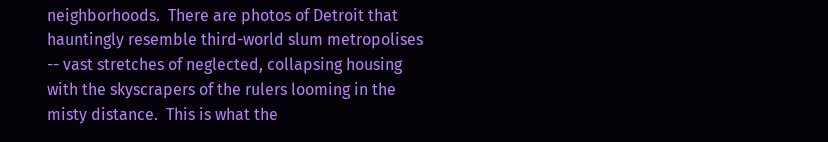neighborhoods.  There are photos of Detroit that hauntingly resemble third-world slum metropolises -- vast stretches of neglected, collapsing housing with the skyscrapers of the rulers looming in the misty distance.  This is what the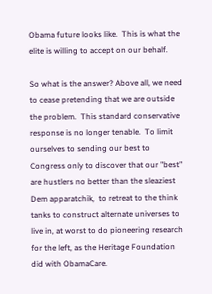Obama future looks like.  This is what the elite is willing to accept on our behalf.

So what is the answer? Above all, we need to cease pretending that we are outside the problem.  This standard conservative response is no longer tenable.  To limit ourselves to sending our best to Congress only to discover that our "best" are hustlers no better than the sleaziest Dem apparatchik,  to retreat to the think tanks to construct alternate universes to live in, at worst to do pioneering research for the left, as the Heritage Foundation did with ObamaCare.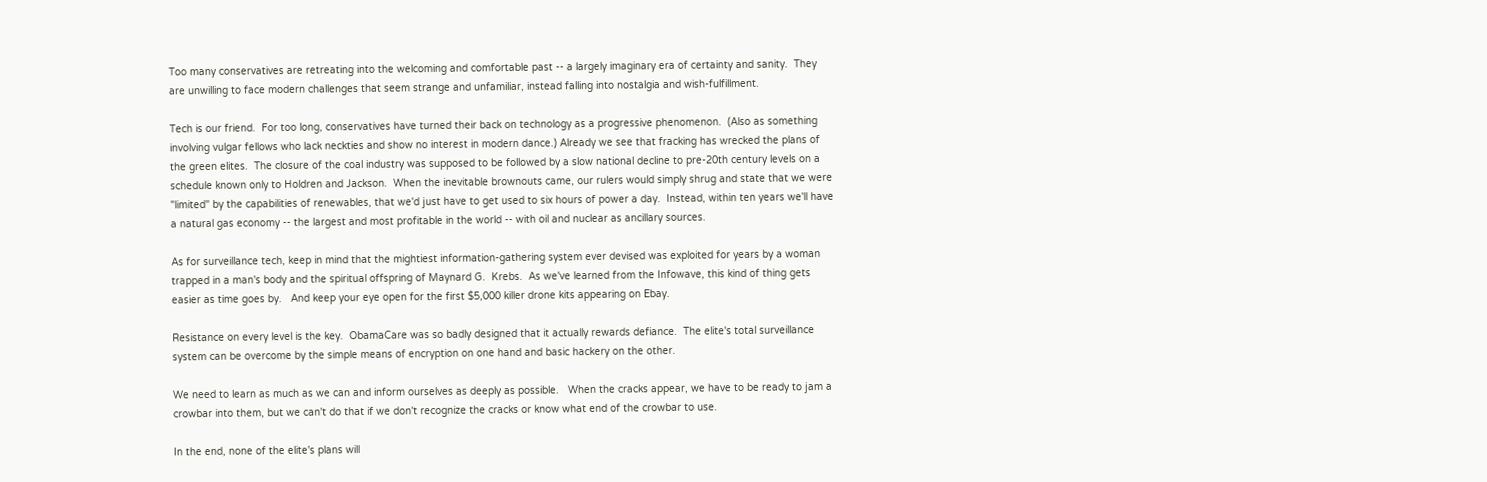Too many conservatives are retreating into the welcoming and comfortable past -- a largely imaginary era of certainty and sanity.  They are unwilling to face modern challenges that seem strange and unfamiliar, instead falling into nostalgia and wish-fulfillment.

Tech is our friend.  For too long, conservatives have turned their back on technology as a progressive phenomenon.  (Also as something involving vulgar fellows who lack neckties and show no interest in modern dance.) Already we see that fracking has wrecked the plans of the green elites.  The closure of the coal industry was supposed to be followed by a slow national decline to pre-20th century levels on a schedule known only to Holdren and Jackson.  When the inevitable brownouts came, our rulers would simply shrug and state that we were "limited" by the capabilities of renewables, that we'd just have to get used to six hours of power a day.  Instead, within ten years we'll have a natural gas economy -- the largest and most profitable in the world -- with oil and nuclear as ancillary sources.

As for surveillance tech, keep in mind that the mightiest information-gathering system ever devised was exploited for years by a woman trapped in a man's body and the spiritual offspring of Maynard G.  Krebs.  As we've learned from the Infowave, this kind of thing gets easier as time goes by.   And keep your eye open for the first $5,000 killer drone kits appearing on Ebay.

Resistance on every level is the key.  ObamaCare was so badly designed that it actually rewards defiance.  The elite's total surveillance system can be overcome by the simple means of encryption on one hand and basic hackery on the other.

We need to learn as much as we can and inform ourselves as deeply as possible.   When the cracks appear, we have to be ready to jam a crowbar into them, but we can't do that if we don't recognize the cracks or know what end of the crowbar to use.

In the end, none of the elite's plans will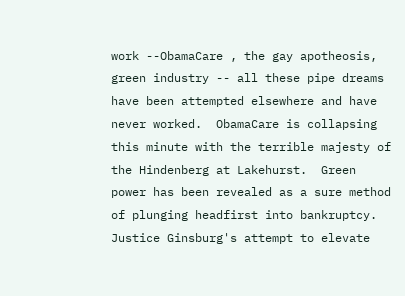work --ObamaCare , the gay apotheosis, green industry -- all these pipe dreams have been attempted elsewhere and have never worked.  ObamaCare is collapsing this minute with the terrible majesty of the Hindenberg at Lakehurst.  Green power has been revealed as a sure method of plunging headfirst into bankruptcy.   Justice Ginsburg's attempt to elevate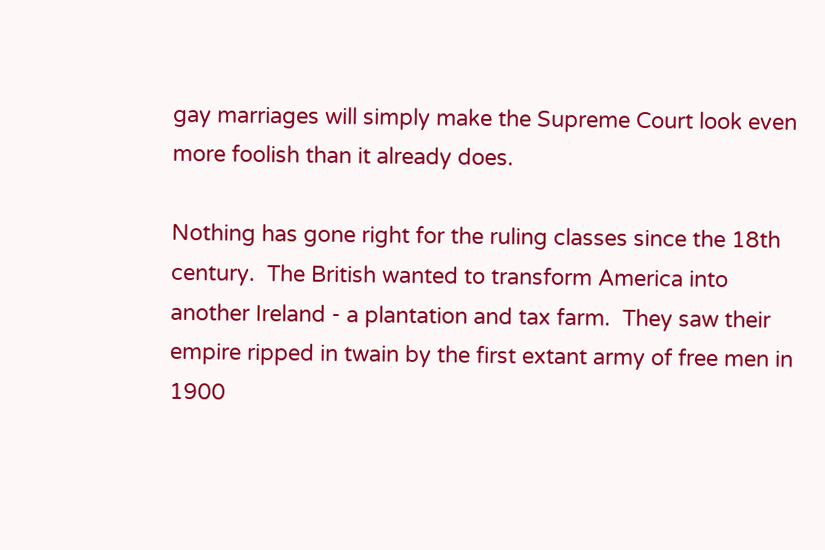gay marriages will simply make the Supreme Court look even more foolish than it already does.

Nothing has gone right for the ruling classes since the 18th century.  The British wanted to transform America into another Ireland - a plantation and tax farm.  They saw their empire ripped in twain by the first extant army of free men in 1900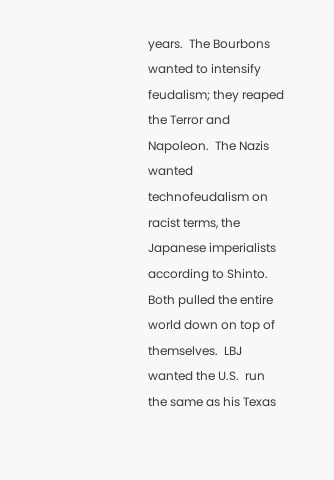years.  The Bourbons wanted to intensify feudalism; they reaped the Terror and Napoleon.  The Nazis wanted technofeudalism on racist terms, the Japanese imperialists according to Shinto.  Both pulled the entire world down on top of themselves.  LBJ wanted the U.S.  run the same as his Texas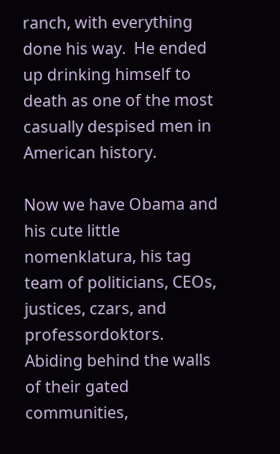ranch, with everything done his way.  He ended up drinking himself to death as one of the most casually despised men in American history.

Now we have Obama and his cute little nomenklatura, his tag team of politicians, CEOs, justices, czars, and  professordoktors.  Abiding behind the walls of their gated communities,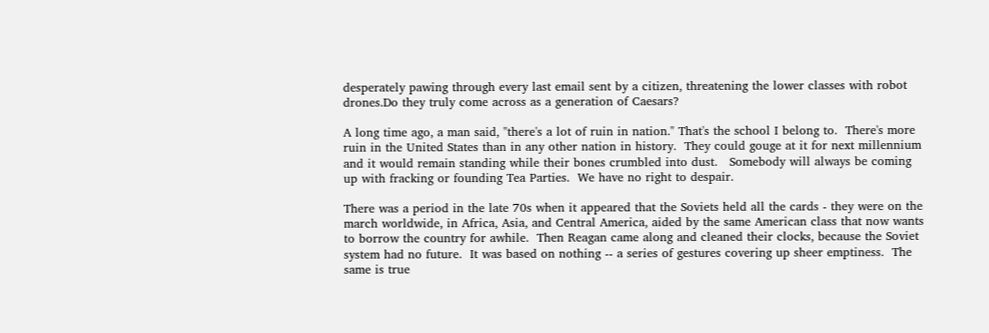desperately pawing through every last email sent by a citizen, threatening the lower classes with robot drones.Do they truly come across as a generation of Caesars?

A long time ago, a man said, "there's a lot of ruin in nation." That's the school I belong to.  There's more ruin in the United States than in any other nation in history.  They could gouge at it for next millennium and it would remain standing while their bones crumbled into dust.   Somebody will always be coming up with fracking or founding Tea Parties.  We have no right to despair.

There was a period in the late 70s when it appeared that the Soviets held all the cards - they were on the march worldwide, in Africa, Asia, and Central America, aided by the same American class that now wants to borrow the country for awhile.  Then Reagan came along and cleaned their clocks, because the Soviet system had no future.  It was based on nothing -- a series of gestures covering up sheer emptiness.  The same is true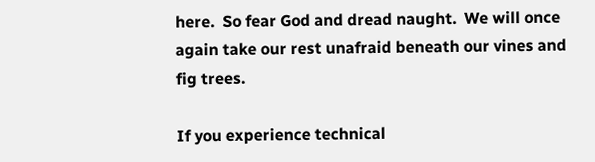here.  So fear God and dread naught.  We will once again take our rest unafraid beneath our vines and fig trees.

If you experience technical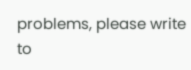problems, please write to